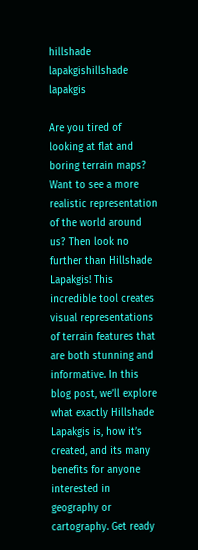hillshade lapakgishillshade lapakgis

Are you tired of looking at flat and boring terrain maps? Want to see a more realistic representation of the world around us? Then look no further than Hillshade Lapakgis! This incredible tool creates visual representations of terrain features that are both stunning and informative. In this blog post, we’ll explore what exactly Hillshade Lapakgis is, how it’s created, and its many benefits for anyone interested in geography or cartography. Get ready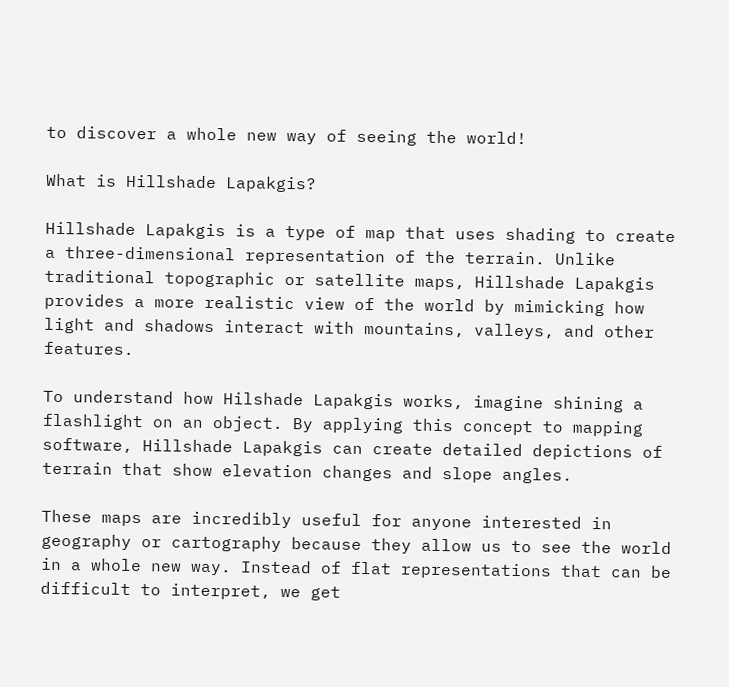to discover a whole new way of seeing the world!

What is Hillshade Lapakgis?

Hillshade Lapakgis is a type of map that uses shading to create a three-dimensional representation of the terrain. Unlike traditional topographic or satellite maps, Hillshade Lapakgis provides a more realistic view of the world by mimicking how light and shadows interact with mountains, valleys, and other features.

To understand how Hilshade Lapakgis works, imagine shining a flashlight on an object. By applying this concept to mapping software, Hillshade Lapakgis can create detailed depictions of terrain that show elevation changes and slope angles.

These maps are incredibly useful for anyone interested in geography or cartography because they allow us to see the world in a whole new way. Instead of flat representations that can be difficult to interpret, we get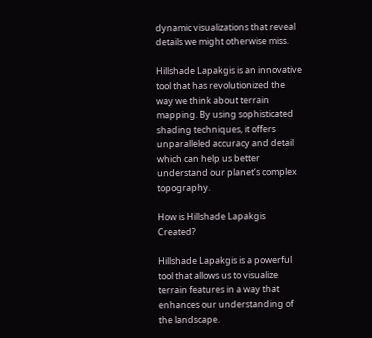dynamic visualizations that reveal details we might otherwise miss.

Hillshade Lapakgis is an innovative tool that has revolutionized the way we think about terrain mapping. By using sophisticated shading techniques, it offers unparalleled accuracy and detail which can help us better understand our planet’s complex topography.

How is Hillshade Lapakgis Created?

Hillshade Lapakgis is a powerful tool that allows us to visualize terrain features in a way that enhances our understanding of the landscape.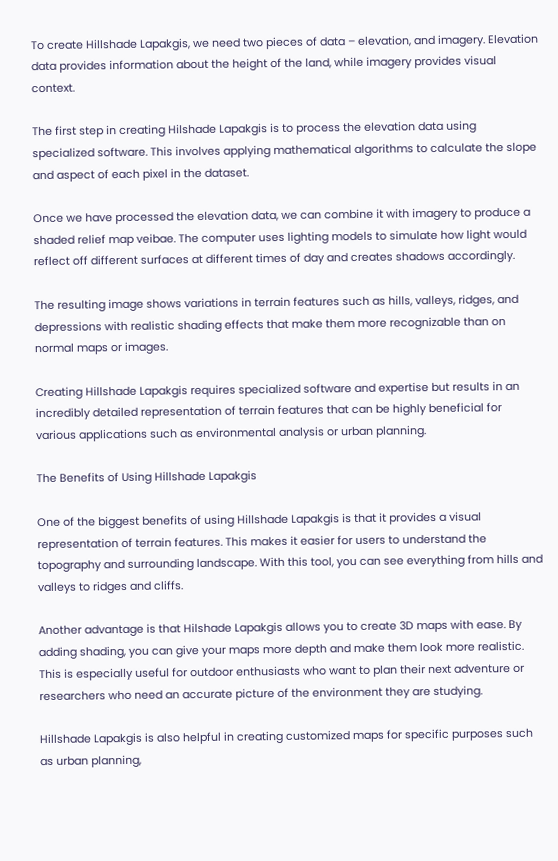To create Hillshade Lapakgis, we need two pieces of data – elevation, and imagery. Elevation data provides information about the height of the land, while imagery provides visual context.

The first step in creating Hilshade Lapakgis is to process the elevation data using specialized software. This involves applying mathematical algorithms to calculate the slope and aspect of each pixel in the dataset.

Once we have processed the elevation data, we can combine it with imagery to produce a shaded relief map veibae. The computer uses lighting models to simulate how light would reflect off different surfaces at different times of day and creates shadows accordingly.

The resulting image shows variations in terrain features such as hills, valleys, ridges, and depressions with realistic shading effects that make them more recognizable than on normal maps or images.

Creating Hillshade Lapakgis requires specialized software and expertise but results in an incredibly detailed representation of terrain features that can be highly beneficial for various applications such as environmental analysis or urban planning.

The Benefits of Using Hillshade Lapakgis

One of the biggest benefits of using Hillshade Lapakgis is that it provides a visual representation of terrain features. This makes it easier for users to understand the topography and surrounding landscape. With this tool, you can see everything from hills and valleys to ridges and cliffs.

Another advantage is that Hilshade Lapakgis allows you to create 3D maps with ease. By adding shading, you can give your maps more depth and make them look more realistic. This is especially useful for outdoor enthusiasts who want to plan their next adventure or researchers who need an accurate picture of the environment they are studying.

Hillshade Lapakgis is also helpful in creating customized maps for specific purposes such as urban planning,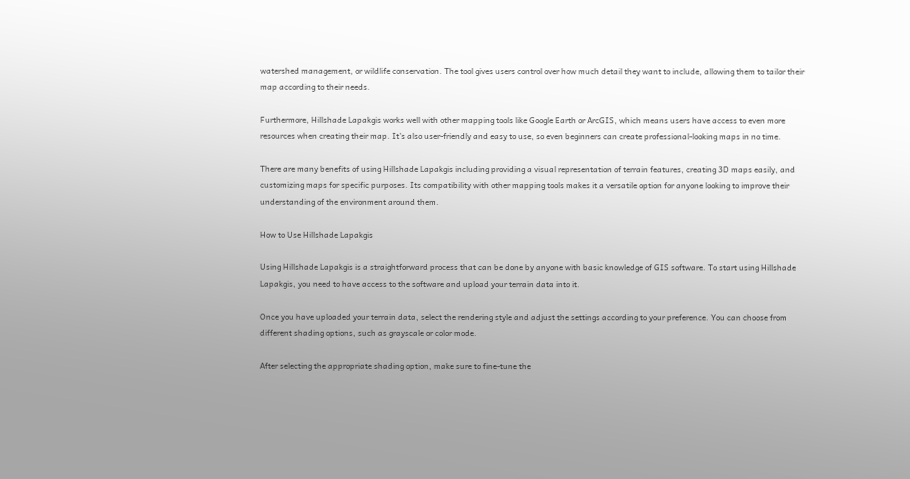watershed management, or wildlife conservation. The tool gives users control over how much detail they want to include, allowing them to tailor their map according to their needs.

Furthermore, Hillshade Lapakgis works well with other mapping tools like Google Earth or ArcGIS, which means users have access to even more resources when creating their map. It’s also user-friendly and easy to use, so even beginners can create professional-looking maps in no time.

There are many benefits of using Hillshade Lapakgis including providing a visual representation of terrain features, creating 3D maps easily, and customizing maps for specific purposes. Its compatibility with other mapping tools makes it a versatile option for anyone looking to improve their understanding of the environment around them.

How to Use Hillshade Lapakgis

Using Hillshade Lapakgis is a straightforward process that can be done by anyone with basic knowledge of GIS software. To start using Hillshade Lapakgis, you need to have access to the software and upload your terrain data into it.

Once you have uploaded your terrain data, select the rendering style and adjust the settings according to your preference. You can choose from different shading options, such as grayscale or color mode.

After selecting the appropriate shading option, make sure to fine-tune the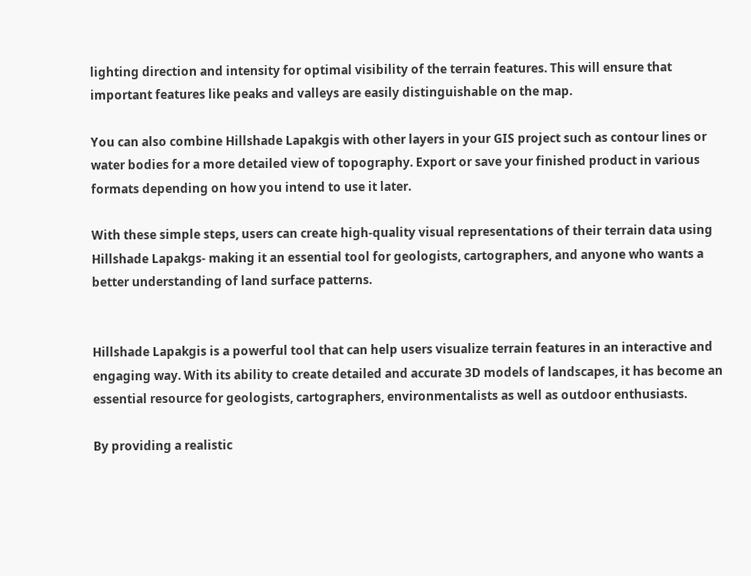lighting direction and intensity for optimal visibility of the terrain features. This will ensure that important features like peaks and valleys are easily distinguishable on the map.

You can also combine Hillshade Lapakgis with other layers in your GIS project such as contour lines or water bodies for a more detailed view of topography. Export or save your finished product in various formats depending on how you intend to use it later.

With these simple steps, users can create high-quality visual representations of their terrain data using Hillshade Lapakgs- making it an essential tool for geologists, cartographers, and anyone who wants a better understanding of land surface patterns.


Hillshade Lapakgis is a powerful tool that can help users visualize terrain features in an interactive and engaging way. With its ability to create detailed and accurate 3D models of landscapes, it has become an essential resource for geologists, cartographers, environmentalists as well as outdoor enthusiasts.

By providing a realistic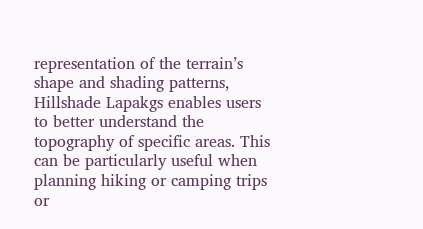representation of the terrain’s shape and shading patterns, Hillshade Lapakgs enables users to better understand the topography of specific areas. This can be particularly useful when planning hiking or camping trips or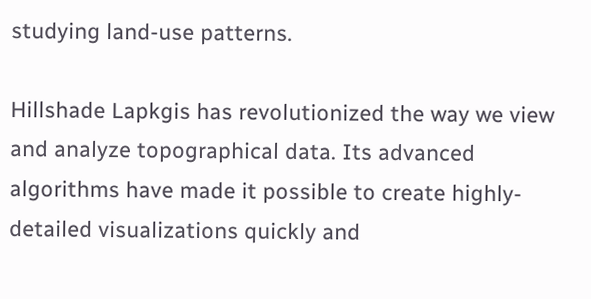studying land-use patterns.

Hillshade Lapkgis has revolutionized the way we view and analyze topographical data. Its advanced algorithms have made it possible to create highly-detailed visualizations quickly and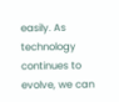easily. As technology continues to evolve, we can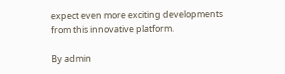expect even more exciting developments from this innovative platform.

By admin